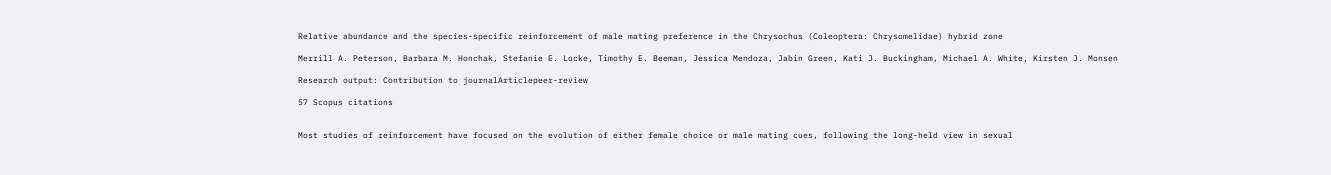Relative abundance and the species-specific reinforcement of male mating preference in the Chrysochus (Coleoptera: Chrysomelidae) hybrid zone

Merrill A. Peterson, Barbara M. Honchak, Stefanie E. Locke, Timothy E. Beeman, Jessica Mendoza, Jabin Green, Kati J. Buckingham, Michael A. White, Kirsten J. Monsen

Research output: Contribution to journalArticlepeer-review

57 Scopus citations


Most studies of reinforcement have focused on the evolution of either female choice or male mating cues, following the long-held view in sexual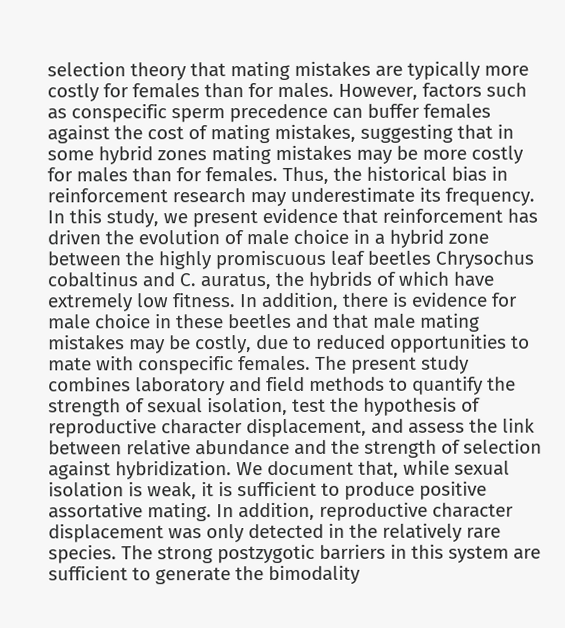selection theory that mating mistakes are typically more costly for females than for males. However, factors such as conspecific sperm precedence can buffer females against the cost of mating mistakes, suggesting that in some hybrid zones mating mistakes may be more costly for males than for females. Thus, the historical bias in reinforcement research may underestimate its frequency. In this study, we present evidence that reinforcement has driven the evolution of male choice in a hybrid zone between the highly promiscuous leaf beetles Chrysochus cobaltinus and C. auratus, the hybrids of which have extremely low fitness. In addition, there is evidence for male choice in these beetles and that male mating mistakes may be costly, due to reduced opportunities to mate with conspecific females. The present study combines laboratory and field methods to quantify the strength of sexual isolation, test the hypothesis of reproductive character displacement, and assess the link between relative abundance and the strength of selection against hybridization. We document that, while sexual isolation is weak, it is sufficient to produce positive assortative mating. In addition, reproductive character displacement was only detected in the relatively rare species. The strong postzygotic barriers in this system are sufficient to generate the bimodality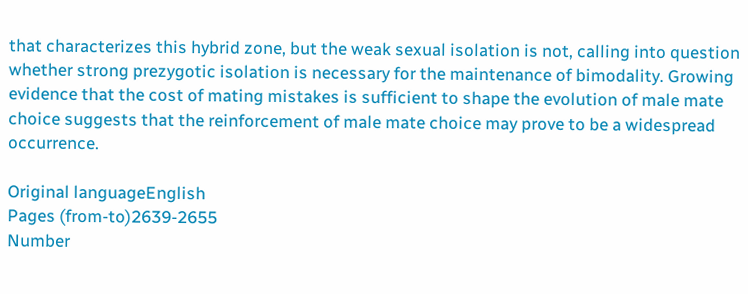that characterizes this hybrid zone, but the weak sexual isolation is not, calling into question whether strong prezygotic isolation is necessary for the maintenance of bimodality. Growing evidence that the cost of mating mistakes is sufficient to shape the evolution of male mate choice suggests that the reinforcement of male mate choice may prove to be a widespread occurrence.

Original languageEnglish
Pages (from-to)2639-2655
Number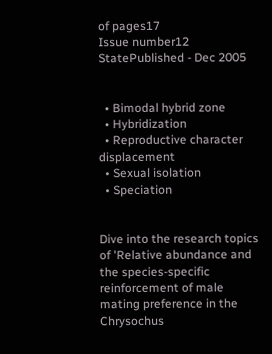of pages17
Issue number12
StatePublished - Dec 2005


  • Bimodal hybrid zone
  • Hybridization
  • Reproductive character displacement
  • Sexual isolation
  • Speciation


Dive into the research topics of 'Relative abundance and the species-specific reinforcement of male mating preference in the Chrysochus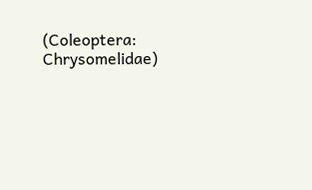(Coleoptera: Chrysomelidae)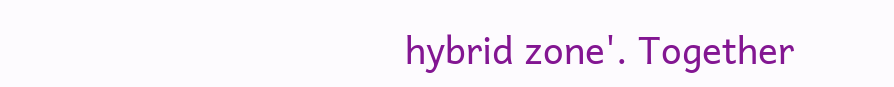hybrid zone'. Together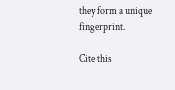they form a unique fingerprint.

Cite this